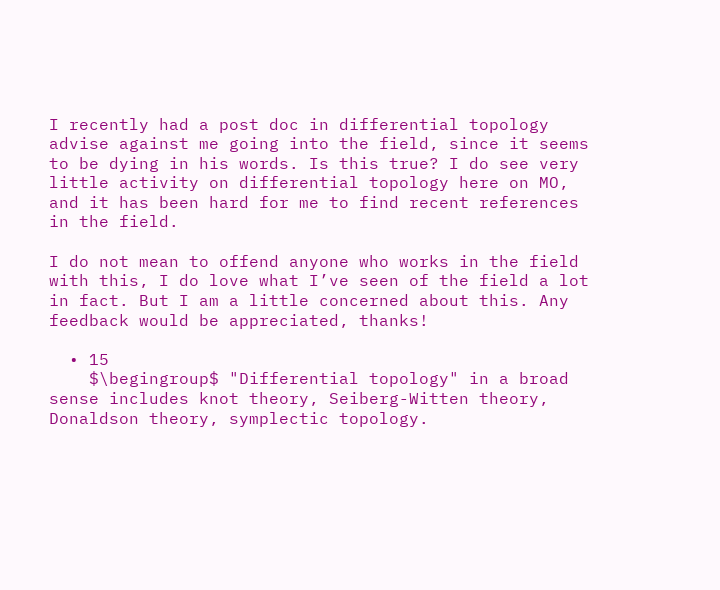I recently had a post doc in differential topology advise against me going into the field, since it seems to be dying in his words. Is this true? I do see very little activity on differential topology here on MO, and it has been hard for me to find recent references in the field.

I do not mean to offend anyone who works in the field with this, I do love what I’ve seen of the field a lot in fact. But I am a little concerned about this. Any feedback would be appreciated, thanks!

  • 15
    $\begingroup$ "Differential topology" in a broad sense includes knot theory, Seiberg-Witten theory, Donaldson theory, symplectic topology.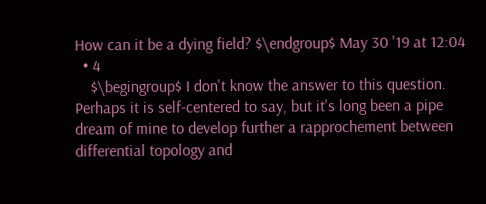How can it be a dying field? $\endgroup$ May 30 '19 at 12:04
  • 4
    $\begingroup$ I don't know the answer to this question. Perhaps it is self-centered to say, but it's long been a pipe dream of mine to develop further a rapprochement between differential topology and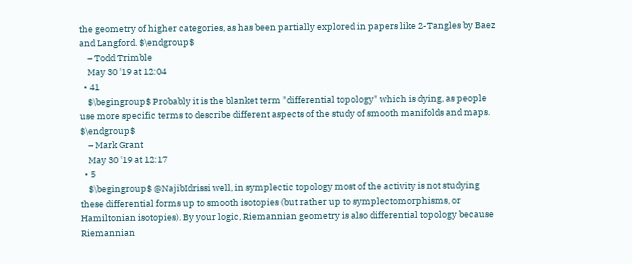the geometry of higher categories, as has been partially explored in papers like 2-Tangles by Baez and Langford. $\endgroup$
    – Todd Trimble
    May 30 '19 at 12:04
  • 41
    $\begingroup$ Probably it is the blanket term "differential topology" which is dying, as people use more specific terms to describe different aspects of the study of smooth manifolds and maps. $\endgroup$
    – Mark Grant
    May 30 '19 at 12:17
  • 5
    $\begingroup$ @NajibIdrissi well, in symplectic topology most of the activity is not studying these differential forms up to smooth isotopies (but rather up to symplectomorphisms, or Hamiltonian isotopies). By your logic, Riemannian geometry is also differential topology because Riemannian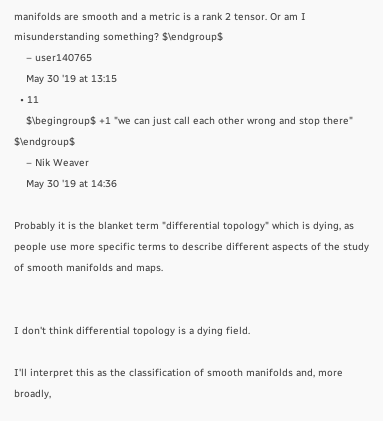manifolds are smooth and a metric is a rank 2 tensor. Or am I misunderstanding something? $\endgroup$
    – user140765
    May 30 '19 at 13:15
  • 11
    $\begingroup$ +1 "we can just call each other wrong and stop there" $\endgroup$
    – Nik Weaver
    May 30 '19 at 14:36

Probably it is the blanket term "differential topology" which is dying, as people use more specific terms to describe different aspects of the study of smooth manifolds and maps.


I don't think differential topology is a dying field.

I'll interpret this as the classification of smooth manifolds and, more broadly,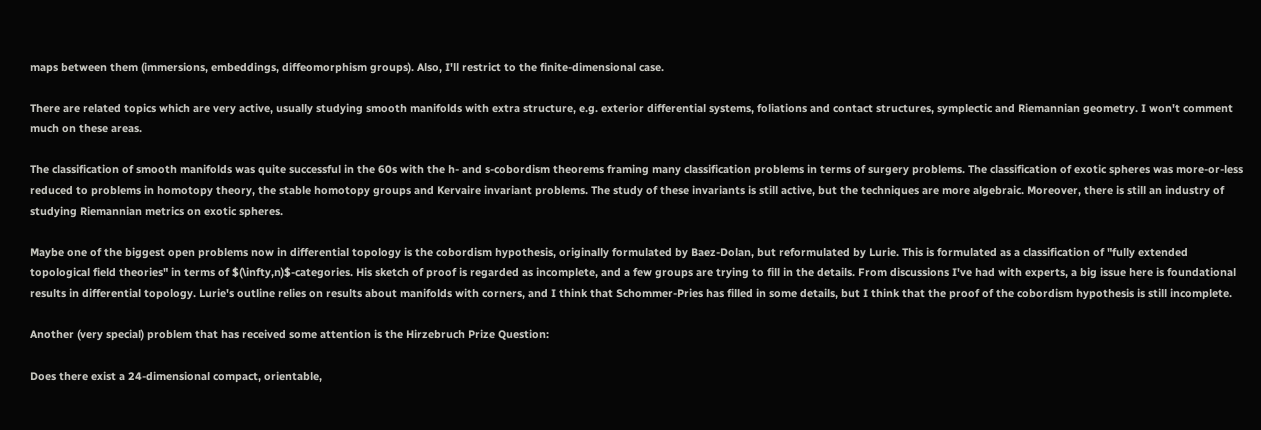maps between them (immersions, embeddings, diffeomorphism groups). Also, I'll restrict to the finite-dimensional case.

There are related topics which are very active, usually studying smooth manifolds with extra structure, e.g. exterior differential systems, foliations and contact structures, symplectic and Riemannian geometry. I won't comment much on these areas.

The classification of smooth manifolds was quite successful in the 60s with the h- and s-cobordism theorems framing many classification problems in terms of surgery problems. The classification of exotic spheres was more-or-less reduced to problems in homotopy theory, the stable homotopy groups and Kervaire invariant problems. The study of these invariants is still active, but the techniques are more algebraic. Moreover, there is still an industry of studying Riemannian metrics on exotic spheres.

Maybe one of the biggest open problems now in differential topology is the cobordism hypothesis, originally formulated by Baez-Dolan, but reformulated by Lurie. This is formulated as a classification of "fully extended topological field theories" in terms of $(\infty,n)$-categories. His sketch of proof is regarded as incomplete, and a few groups are trying to fill in the details. From discussions I've had with experts, a big issue here is foundational results in differential topology. Lurie's outline relies on results about manifolds with corners, and I think that Schommer-Pries has filled in some details, but I think that the proof of the cobordism hypothesis is still incomplete.

Another (very special) problem that has received some attention is the Hirzebruch Prize Question:

Does there exist a 24-dimensional compact, orientable,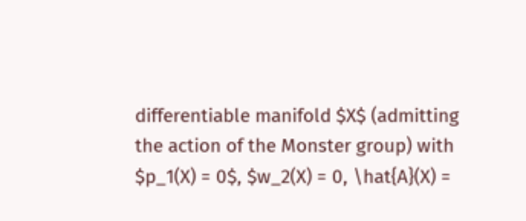differentiable manifold $X$ (admitting the action of the Monster group) with $p_1(X) = 0$, $w_2(X) = 0, \hat{A}(X) =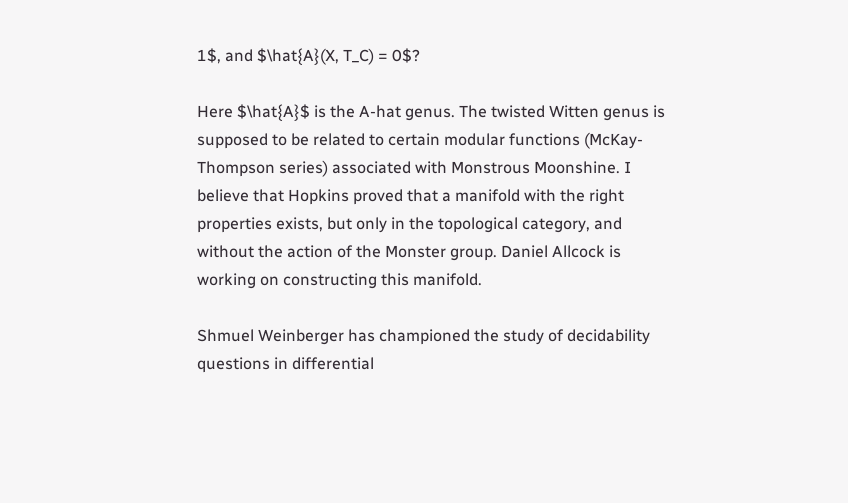1$, and $\hat{A}(X, T_C) = 0$?

Here $\hat{A}$ is the A-hat genus. The twisted Witten genus is supposed to be related to certain modular functions (McKay-Thompson series) associated with Monstrous Moonshine. I believe that Hopkins proved that a manifold with the right properties exists, but only in the topological category, and without the action of the Monster group. Daniel Allcock is working on constructing this manifold.

Shmuel Weinberger has championed the study of decidability questions in differential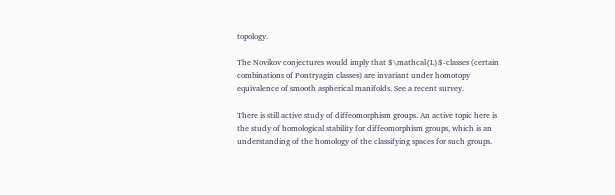topology.

The Novikov conjectures would imply that $\mathcal{L}$-classes (certain combinations of Pontryagin classes) are invariant under homotopy equivalence of smooth aspherical manifolds. See a recent survey.

There is still active study of diffeomorphism groups. An active topic here is the study of homological stability for diffeomorphism groups, which is an understanding of the homology of the classifying spaces for such groups.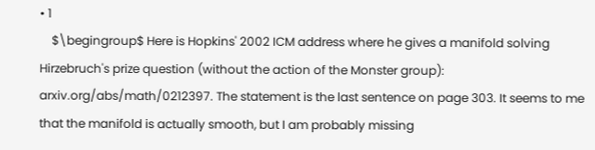• 1
    $\begingroup$ Here is Hopkins' 2002 ICM address where he gives a manifold solving Hirzebruch's prize question (without the action of the Monster group): arxiv.org/abs/math/0212397. The statement is the last sentence on page 303. It seems to me that the manifold is actually smooth, but I am probably missing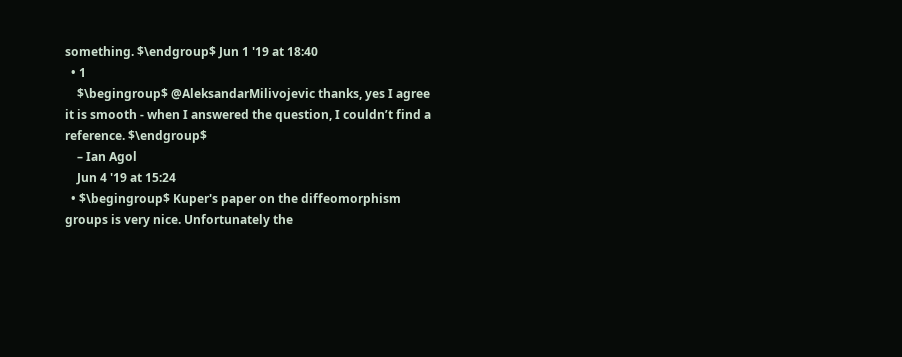something. $\endgroup$ Jun 1 '19 at 18:40
  • 1
    $\begingroup$ @AleksandarMilivojevic thanks, yes I agree it is smooth - when I answered the question, I couldn’t find a reference. $\endgroup$
    – Ian Agol
    Jun 4 '19 at 15:24
  • $\begingroup$ Kuper's paper on the diffeomorphism groups is very nice. Unfortunately the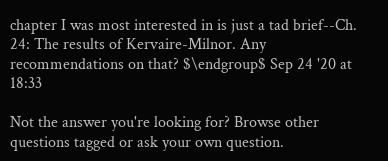chapter I was most interested in is just a tad brief--Ch. 24: The results of Kervaire-Milnor. Any recommendations on that? $\endgroup$ Sep 24 '20 at 18:33

Not the answer you're looking for? Browse other questions tagged or ask your own question.